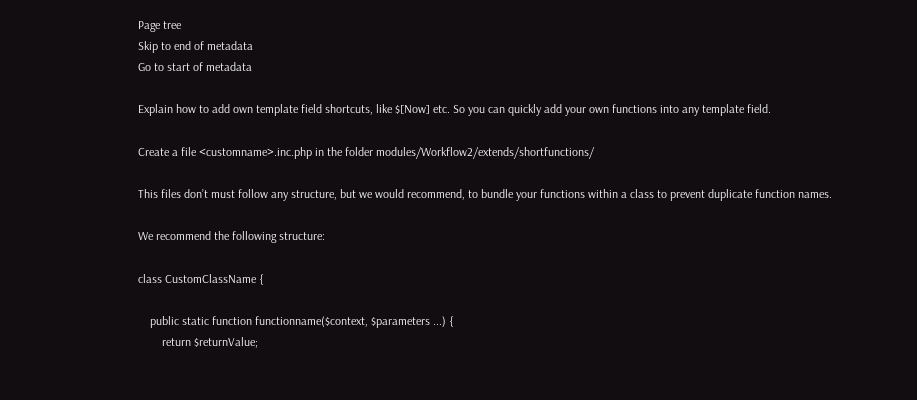Page tree
Skip to end of metadata
Go to start of metadata

Explain how to add own template field shortcuts, like $[Now] etc. So you can quickly add your own functions into any template field.

Create a file <customname>.inc.php in the folder modules/Workflow2/extends/shortfunctions/

This files don’t must follow any structure, but we would recommend, to bundle your functions within a class to prevent duplicate function names.

We recommend the following structure:

class CustomClassName {

    public static function functionname($context, $parameters ...) {
        return $returnValue;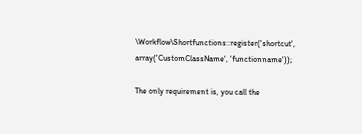\Workflow\Shortfunctions::register('shortcut', array('CustomClassName', 'functionname'));

The only requirement is, you call the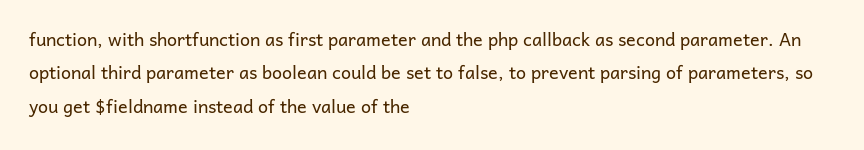function, with shortfunction as first parameter and the php callback as second parameter. An optional third parameter as boolean could be set to false, to prevent parsing of parameters, so you get $fieldname instead of the value of the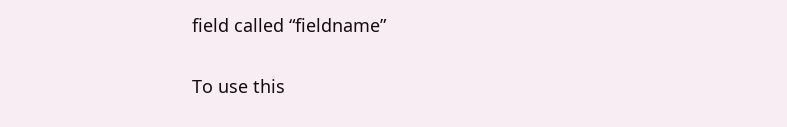field called “fieldname”

To use this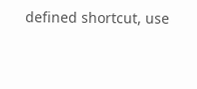defined shortcut, use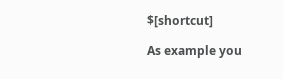$[shortcut]

As example you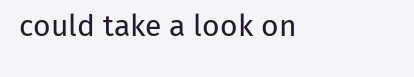could take a look on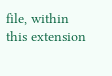file, within this extension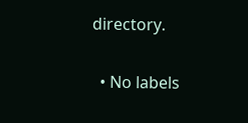directory.

  • No labels